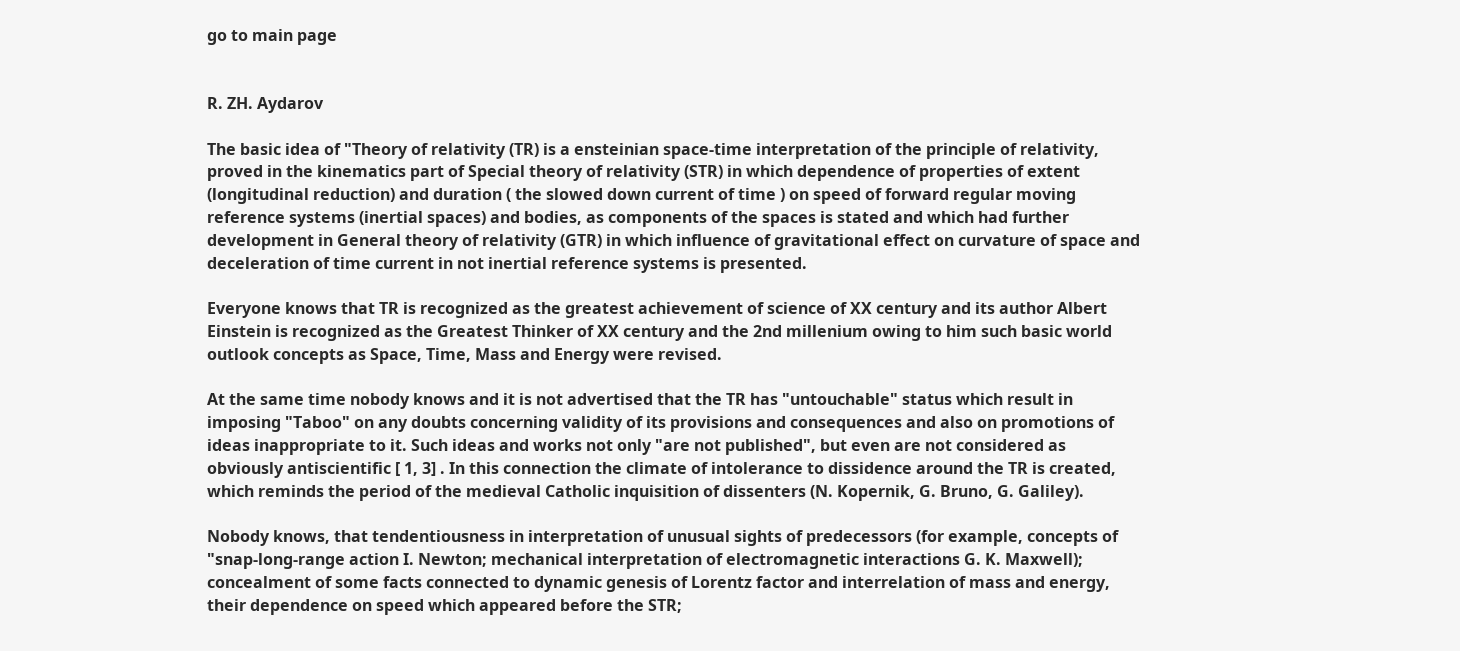go to main page


R. ZH. Aydarov

The basic idea of "Theory of relativity (TR) is a ensteinian space-time interpretation of the principle of relativity, proved in the kinematics part of Special theory of relativity (STR) in which dependence of properties of extent (longitudinal reduction) and duration ( the slowed down current of time ) on speed of forward regular moving reference systems (inertial spaces) and bodies, as components of the spaces is stated and which had further development in General theory of relativity (GTR) in which influence of gravitational effect on curvature of space and deceleration of time current in not inertial reference systems is presented.

Everyone knows that TR is recognized as the greatest achievement of science of XX century and its author Albert Einstein is recognized as the Greatest Thinker of XX century and the 2nd millenium owing to him such basic world outlook concepts as Space, Time, Mass and Energy were revised.

At the same time nobody knows and it is not advertised that the TR has "untouchable" status which result in imposing "Taboo" on any doubts concerning validity of its provisions and consequences and also on promotions of ideas inappropriate to it. Such ideas and works not only "are not published", but even are not considered as obviously antiscientific [ 1, 3] . In this connection the climate of intolerance to dissidence around the TR is created, which reminds the period of the medieval Catholic inquisition of dissenters (N. Kopernik, G. Bruno, G. Galiley).

Nobody knows, that tendentiousness in interpretation of unusual sights of predecessors (for example, concepts of "snap-long-range action I. Newton; mechanical interpretation of electromagnetic interactions G. K. Maxwell); concealment of some facts connected to dynamic genesis of Lorentz factor and interrelation of mass and energy, their dependence on speed which appeared before the STR;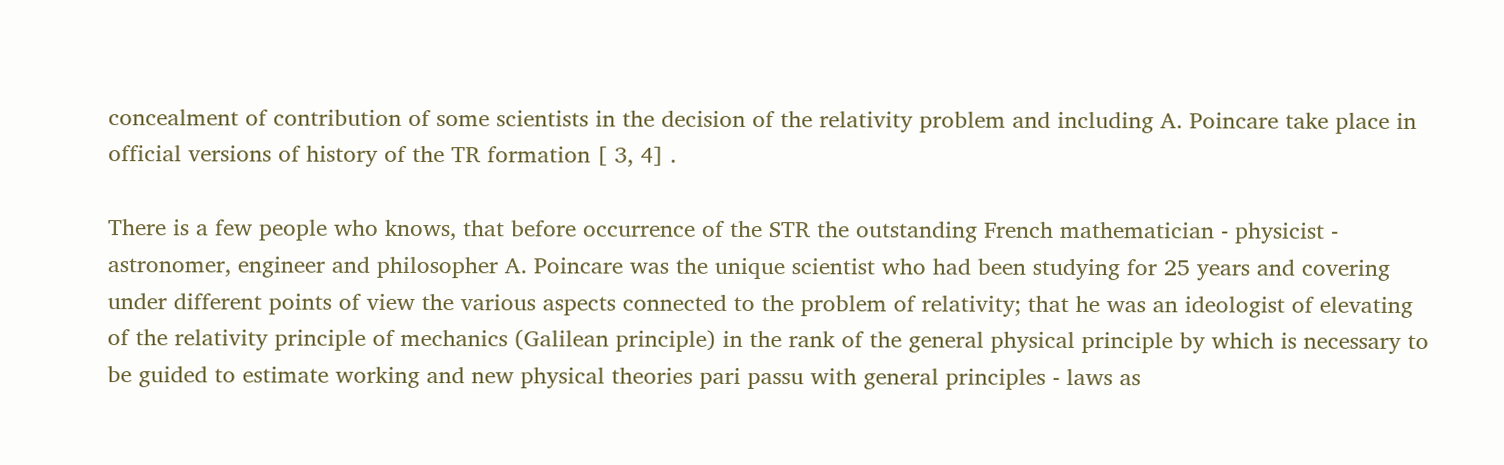concealment of contribution of some scientists in the decision of the relativity problem and including A. Poincare take place in official versions of history of the TR formation [ 3, 4] .

There is a few people who knows, that before occurrence of the STR the outstanding French mathematician - physicist - astronomer, engineer and philosopher A. Poincare was the unique scientist who had been studying for 25 years and covering under different points of view the various aspects connected to the problem of relativity; that he was an ideologist of elevating of the relativity principle of mechanics (Galilean principle) in the rank of the general physical principle by which is necessary to be guided to estimate working and new physical theories pari passu with general principles - laws as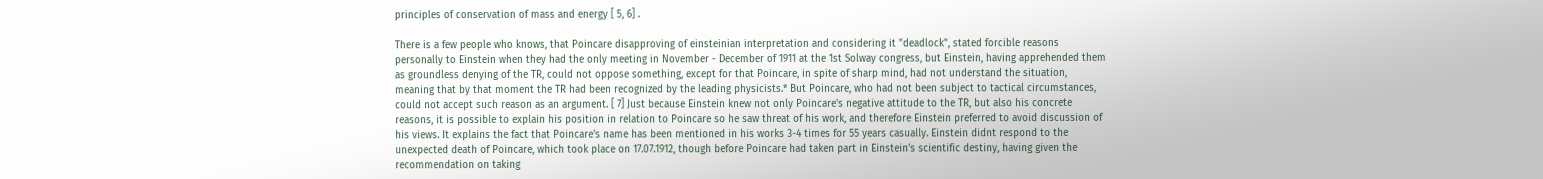principles of conservation of mass and energy [ 5, 6] .

There is a few people who knows, that Poincare disapproving of einsteinian interpretation and considering it "deadlock", stated forcible reasons personally to Einstein when they had the only meeting in November - December of 1911 at the 1st Solway congress, but Einstein, having apprehended them as groundless denying of the TR, could not oppose something, except for that Poincare, in spite of sharp mind, had not understand the situation, meaning that by that moment the TR had been recognized by the leading physicists.* But Poincare, who had not been subject to tactical circumstances, could not accept such reason as an argument. [ 7] Just because Einstein knew not only Poincare's negative attitude to the TR, but also his concrete reasons, it is possible to explain his position in relation to Poincare so he saw threat of his work, and therefore Einstein preferred to avoid discussion of his views. It explains the fact that Poincare's name has been mentioned in his works 3-4 times for 55 years casually. Einstein didnt respond to the unexpected death of Poincare, which took place on 17.07.1912, though before Poincare had taken part in Einstein's scientific destiny, having given the recommendation on taking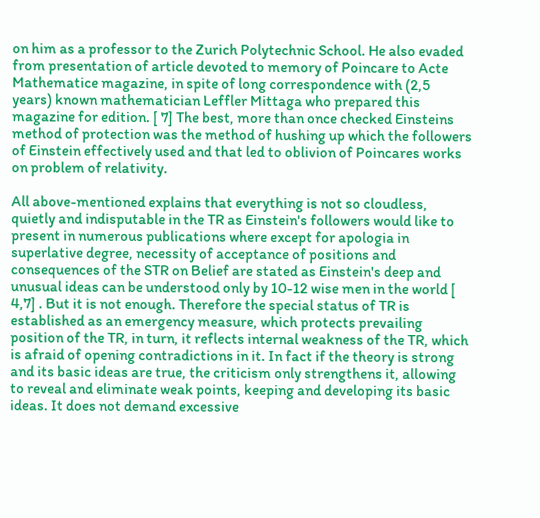on him as a professor to the Zurich Polytechnic School. He also evaded from presentation of article devoted to memory of Poincare to Acte Mathematice magazine, in spite of long correspondence with (2,5 years) known mathematician Leffler Mittaga who prepared this magazine for edition. [ 7] The best, more than once checked Einsteins method of protection was the method of hushing up which the followers of Einstein effectively used and that led to oblivion of Poincares works on problem of relativity.

All above-mentioned explains that everything is not so cloudless, quietly and indisputable in the TR as Einstein's followers would like to present in numerous publications where except for apologia in superlative degree, necessity of acceptance of positions and consequences of the STR on Belief are stated as Einstein's deep and unusual ideas can be understood only by 10-12 wise men in the world [ 4,7] . But it is not enough. Therefore the special status of TR is established as an emergency measure, which protects prevailing position of the TR, in turn, it reflects internal weakness of the TR, which is afraid of opening contradictions in it. In fact if the theory is strong and its basic ideas are true, the criticism only strengthens it, allowing to reveal and eliminate weak points, keeping and developing its basic ideas. It does not demand excessive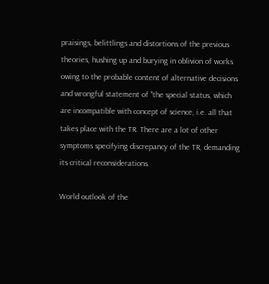praisings, belittlings and distortions of the previous theories, hushing up and burying in oblivion of works owing to the probable content of alternative decisions and wrongful statement of "the special status, which are incompatible with concept of science, i.e. all that takes place with the TR. There are a lot of other symptoms specifying discrepancy of the TR, demanding its critical reconsiderations.

World outlook of the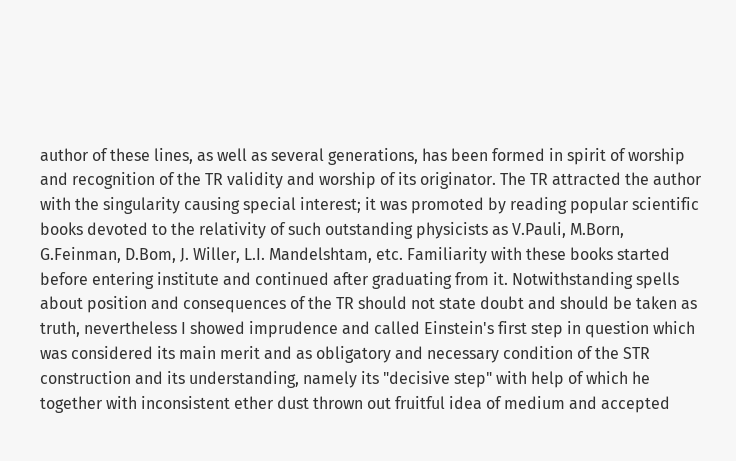author of these lines, as well as several generations, has been formed in spirit of worship and recognition of the TR validity and worship of its originator. The TR attracted the author with the singularity causing special interest; it was promoted by reading popular scientific books devoted to the relativity of such outstanding physicists as V.Pauli, M.Born, G.Feinman, D.Bom, J. Willer, L.I. Mandelshtam, etc. Familiarity with these books started before entering institute and continued after graduating from it. Notwithstanding spells about position and consequences of the TR should not state doubt and should be taken as truth, nevertheless I showed imprudence and called Einstein's first step in question which was considered its main merit and as obligatory and necessary condition of the STR construction and its understanding, namely its "decisive step" with help of which he together with inconsistent ether dust thrown out fruitful idea of medium and accepted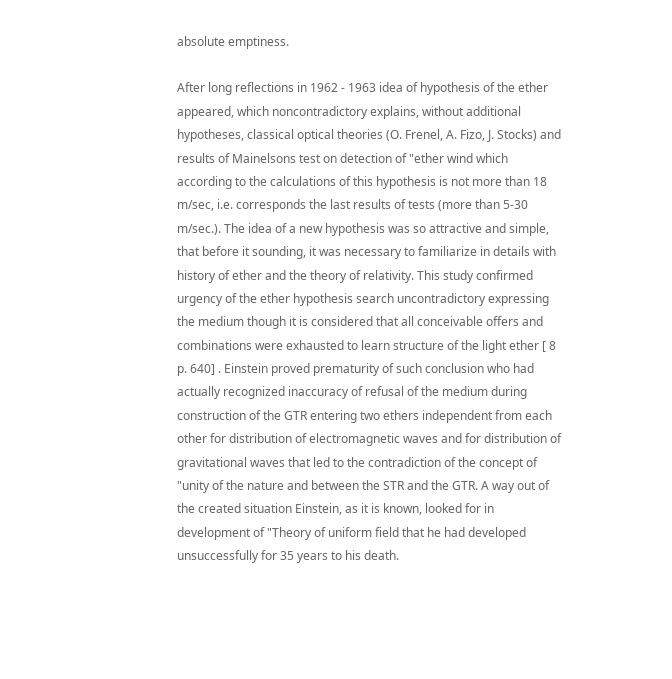absolute emptiness.

After long reflections in 1962 - 1963 idea of hypothesis of the ether appeared, which noncontradictory explains, without additional hypotheses, classical optical theories (O. Frenel, A. Fizo, J. Stocks) and results of Mainelsons test on detection of "ether wind which according to the calculations of this hypothesis is not more than 18 m/sec, i.e. corresponds the last results of tests (more than 5-30 m/sec.). The idea of a new hypothesis was so attractive and simple, that before it sounding, it was necessary to familiarize in details with history of ether and the theory of relativity. This study confirmed urgency of the ether hypothesis search uncontradictory expressing the medium though it is considered that all conceivable offers and combinations were exhausted to learn structure of the light ether [ 8 p. 640] . Einstein proved prematurity of such conclusion who had actually recognized inaccuracy of refusal of the medium during construction of the GTR entering two ethers independent from each other for distribution of electromagnetic waves and for distribution of gravitational waves that led to the contradiction of the concept of "unity of the nature and between the STR and the GTR. A way out of the created situation Einstein, as it is known, looked for in development of "Theory of uniform field that he had developed unsuccessfully for 35 years to his death.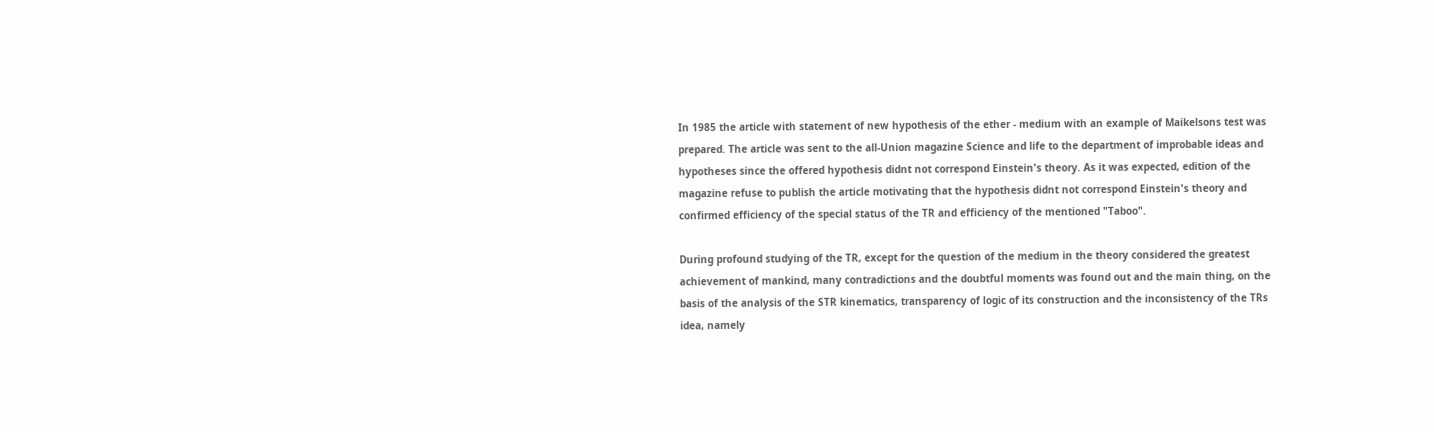In 1985 the article with statement of new hypothesis of the ether - medium with an example of Maikelsons test was prepared. The article was sent to the all-Union magazine Science and life to the department of improbable ideas and hypotheses since the offered hypothesis didnt not correspond Einstein's theory. As it was expected, edition of the magazine refuse to publish the article motivating that the hypothesis didnt not correspond Einstein's theory and confirmed efficiency of the special status of the TR and efficiency of the mentioned "Taboo".

During profound studying of the TR, except for the question of the medium in the theory considered the greatest achievement of mankind, many contradictions and the doubtful moments was found out and the main thing, on the basis of the analysis of the STR kinematics, transparency of logic of its construction and the inconsistency of the TRs idea, namely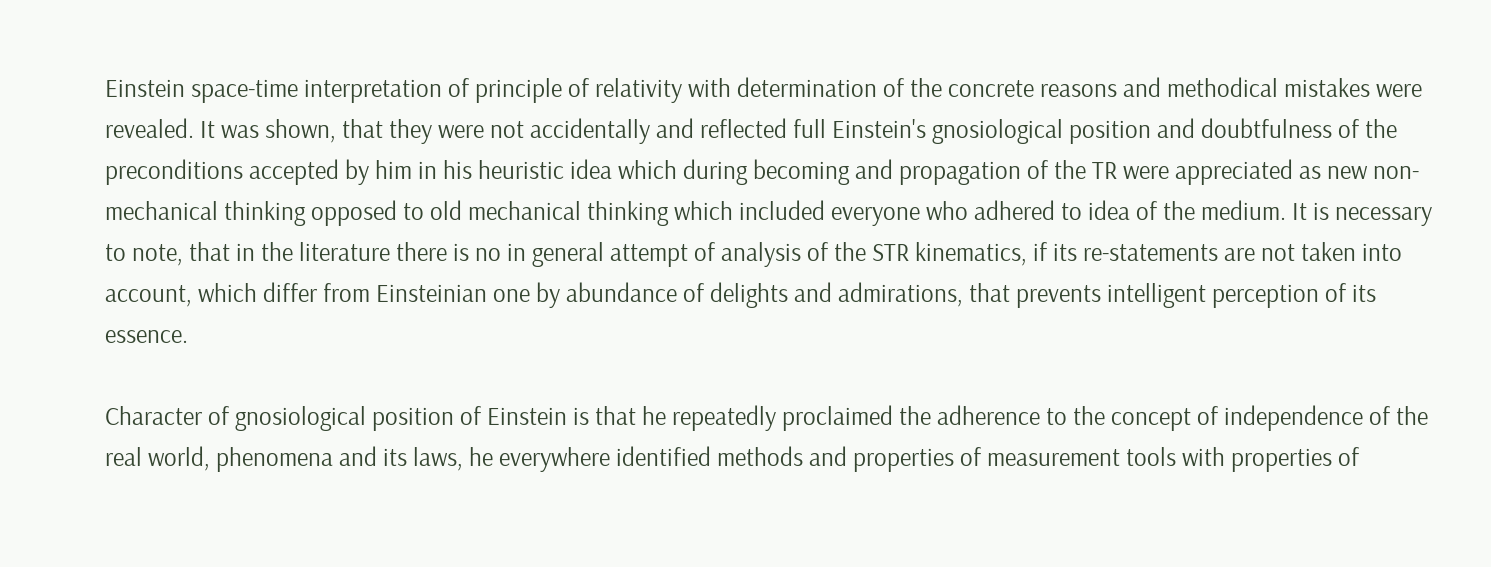Einstein space-time interpretation of principle of relativity with determination of the concrete reasons and methodical mistakes were revealed. It was shown, that they were not accidentally and reflected full Einstein's gnosiological position and doubtfulness of the preconditions accepted by him in his heuristic idea which during becoming and propagation of the TR were appreciated as new non-mechanical thinking opposed to old mechanical thinking which included everyone who adhered to idea of the medium. It is necessary to note, that in the literature there is no in general attempt of analysis of the STR kinematics, if its re-statements are not taken into account, which differ from Einsteinian one by abundance of delights and admirations, that prevents intelligent perception of its essence.

Character of gnosiological position of Einstein is that he repeatedly proclaimed the adherence to the concept of independence of the real world, phenomena and its laws, he everywhere identified methods and properties of measurement tools with properties of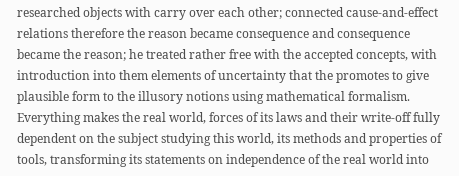researched objects with carry over each other; connected cause-and-effect relations therefore the reason became consequence and consequence became the reason; he treated rather free with the accepted concepts, with introduction into them elements of uncertainty that the promotes to give plausible form to the illusory notions using mathematical formalism. Everything makes the real world, forces of its laws and their write-off fully dependent on the subject studying this world, its methods and properties of tools, transforming its statements on independence of the real world into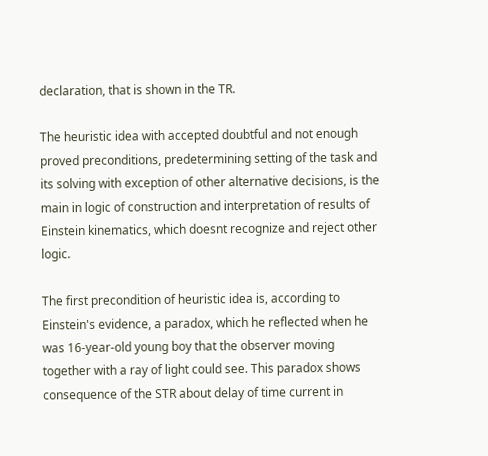declaration, that is shown in the TR.

The heuristic idea with accepted doubtful and not enough proved preconditions, predetermining setting of the task and its solving with exception of other alternative decisions, is the main in logic of construction and interpretation of results of Einstein kinematics, which doesnt recognize and reject other logic.

The first precondition of heuristic idea is, according to Einstein's evidence, a paradox, which he reflected when he was 16-year-old young boy that the observer moving together with a ray of light could see. This paradox shows consequence of the STR about delay of time current in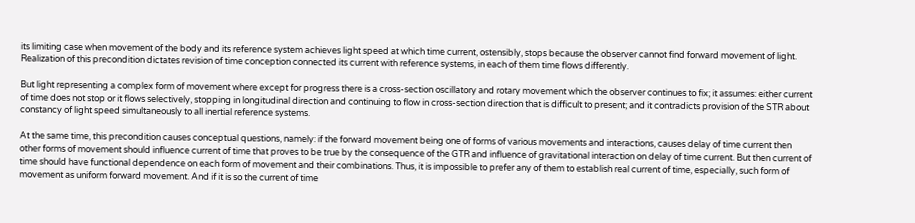its limiting case when movement of the body and its reference system achieves light speed at which time current, ostensibly, stops because the observer cannot find forward movement of light. Realization of this precondition dictates revision of time conception connected its current with reference systems, in each of them time flows differently.

But light representing a complex form of movement where except for progress there is a cross-section oscillatory and rotary movement which the observer continues to fix; it assumes: either current of time does not stop or it flows selectively, stopping in longitudinal direction and continuing to flow in cross-section direction that is difficult to present; and it contradicts provision of the STR about constancy of light speed simultaneously to all inertial reference systems.

At the same time, this precondition causes conceptual questions, namely: if the forward movement being one of forms of various movements and interactions, causes delay of time current then other forms of movement should influence current of time that proves to be true by the consequence of the GTR and influence of gravitational interaction on delay of time current. But then current of time should have functional dependence on each form of movement and their combinations. Thus, it is impossible to prefer any of them to establish real current of time, especially, such form of movement as uniform forward movement. And if it is so the current of time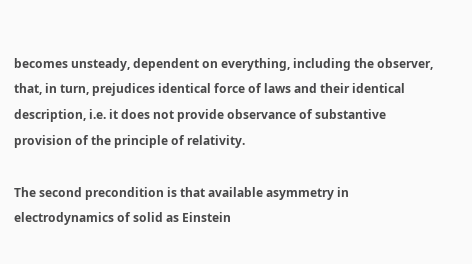becomes unsteady, dependent on everything, including the observer, that, in turn, prejudices identical force of laws and their identical description, i.e. it does not provide observance of substantive provision of the principle of relativity.

The second precondition is that available asymmetry in electrodynamics of solid as Einstein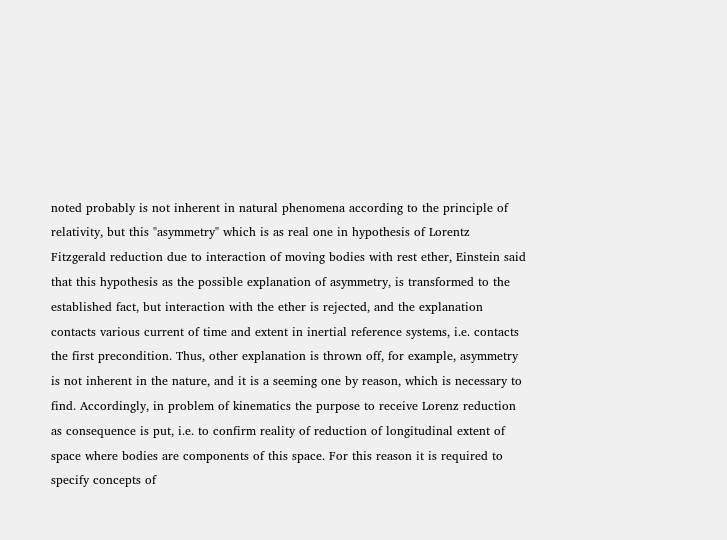noted probably is not inherent in natural phenomena according to the principle of relativity, but this "asymmetry" which is as real one in hypothesis of Lorentz Fitzgerald reduction due to interaction of moving bodies with rest ether, Einstein said that this hypothesis as the possible explanation of asymmetry, is transformed to the established fact, but interaction with the ether is rejected, and the explanation contacts various current of time and extent in inertial reference systems, i.e. contacts the first precondition. Thus, other explanation is thrown off, for example, asymmetry is not inherent in the nature, and it is a seeming one by reason, which is necessary to find. Accordingly, in problem of kinematics the purpose to receive Lorenz reduction as consequence is put, i.e. to confirm reality of reduction of longitudinal extent of space where bodies are components of this space. For this reason it is required to specify concepts of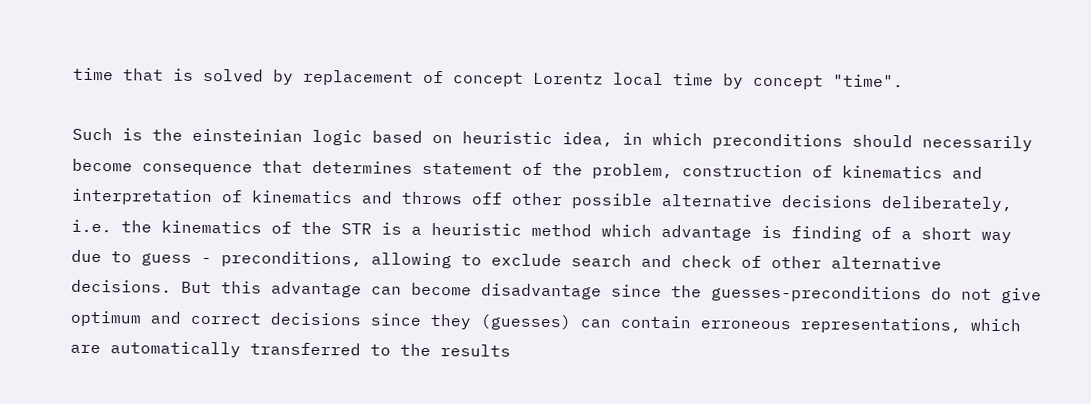time that is solved by replacement of concept Lorentz local time by concept "time".

Such is the einsteinian logic based on heuristic idea, in which preconditions should necessarily become consequence that determines statement of the problem, construction of kinematics and interpretation of kinematics and throws off other possible alternative decisions deliberately, i.e. the kinematics of the STR is a heuristic method which advantage is finding of a short way due to guess - preconditions, allowing to exclude search and check of other alternative decisions. But this advantage can become disadvantage since the guesses-preconditions do not give optimum and correct decisions since they (guesses) can contain erroneous representations, which are automatically transferred to the results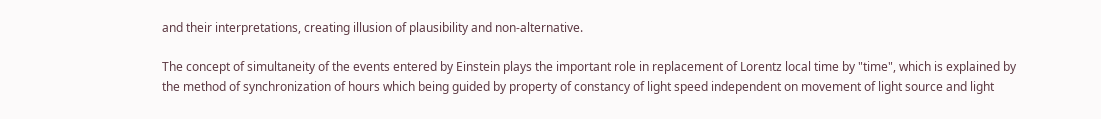and their interpretations, creating illusion of plausibility and non-alternative.

The concept of simultaneity of the events entered by Einstein plays the important role in replacement of Lorentz local time by "time", which is explained by the method of synchronization of hours which being guided by property of constancy of light speed independent on movement of light source and light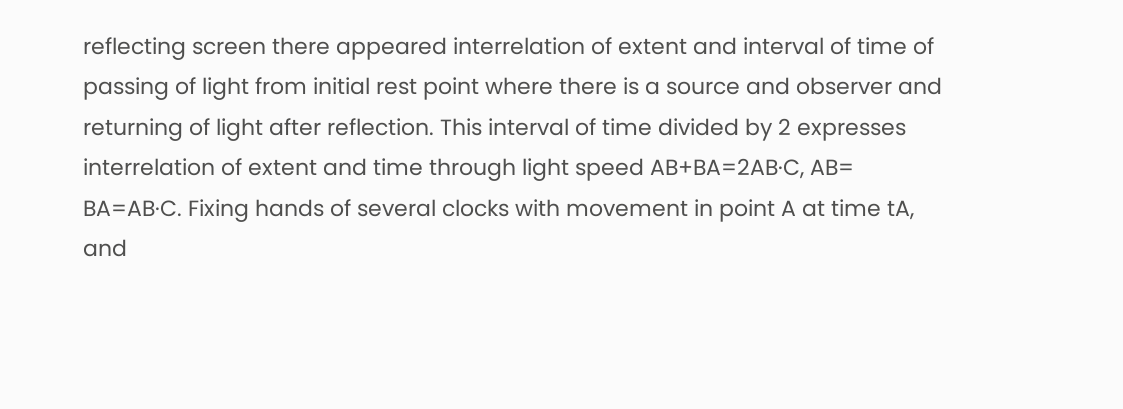reflecting screen there appeared interrelation of extent and interval of time of passing of light from initial rest point where there is a source and observer and returning of light after reflection. This interval of time divided by 2 expresses interrelation of extent and time through light speed AB+BA=2AB∙C, AB= BA=AB∙C. Fixing hands of several clocks with movement in point A at time tA, and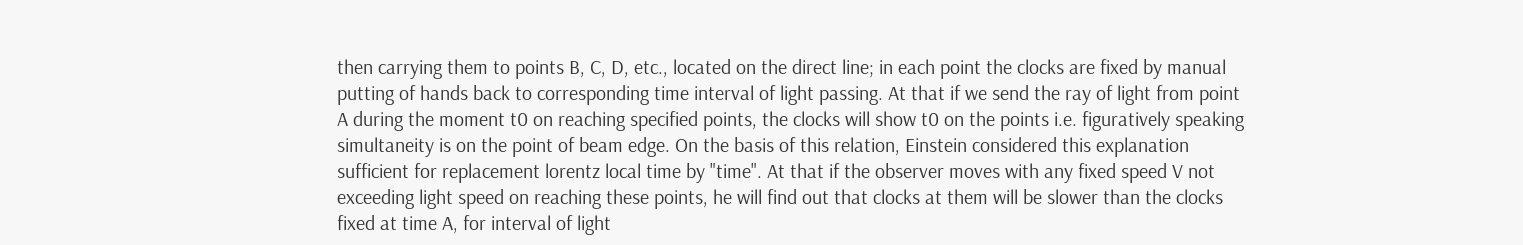then carrying them to points B, C, D, etc., located on the direct line; in each point the clocks are fixed by manual putting of hands back to corresponding time interval of light passing. At that if we send the ray of light from point A during the moment t0 on reaching specified points, the clocks will show t0 on the points i.e. figuratively speaking simultaneity is on the point of beam edge. On the basis of this relation, Einstein considered this explanation sufficient for replacement lorentz local time by "time". At that if the observer moves with any fixed speed V not exceeding light speed on reaching these points, he will find out that clocks at them will be slower than the clocks fixed at time A, for interval of light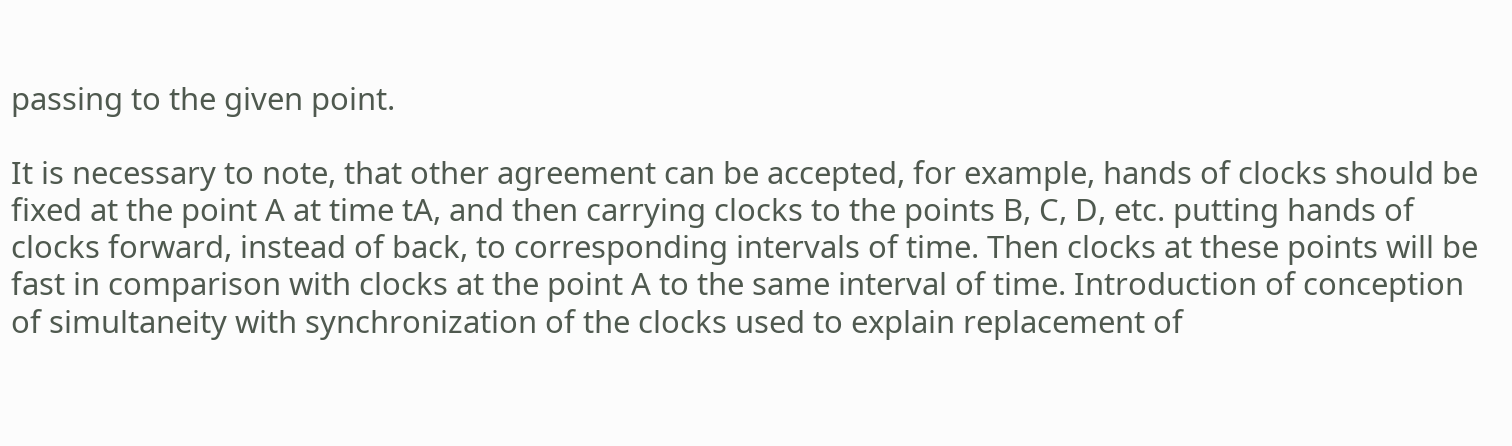passing to the given point.

It is necessary to note, that other agreement can be accepted, for example, hands of clocks should be fixed at the point A at time tA, and then carrying clocks to the points B, C, D, etc. putting hands of clocks forward, instead of back, to corresponding intervals of time. Then clocks at these points will be fast in comparison with clocks at the point A to the same interval of time. Introduction of conception of simultaneity with synchronization of the clocks used to explain replacement of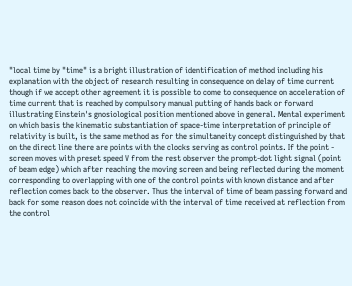"local time by "time" is a bright illustration of identification of method including his explanation with the object of research resulting in consequence on delay of time current though if we accept other agreement it is possible to come to consequence on acceleration of time current that is reached by compulsory manual putting of hands back or forward illustrating Einstein's gnosiological position mentioned above in general. Mental experiment on which basis the kinematic substantiation of space-time interpretation of principle of relativity is built, is the same method as for the simultaneity concept distinguished by that on the direct line there are points with the clocks serving as control points. If the point - screen moves with preset speed V from the rest observer the prompt-dot light signal (point of beam edge) which after reaching the moving screen and being reflected during the moment corresponding to overlapping with one of the control points with known distance and after reflection comes back to the observer. Thus the interval of time of beam passing forward and back for some reason does not coincide with the interval of time received at reflection from the control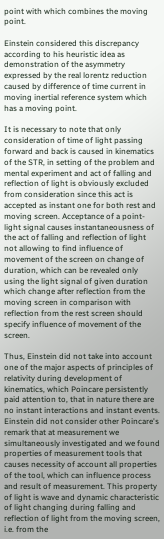point with which combines the moving point.

Einstein considered this discrepancy according to his heuristic idea as demonstration of the asymmetry expressed by the real lorentz reduction caused by difference of time current in moving inertial reference system which has a moving point.

It is necessary to note that only consideration of time of light passing forward and back is caused in kinematics of the STR, in setting of the problem and mental experiment and act of falling and reflection of light is obviously excluded from consideration since this act is accepted as instant one for both rest and moving screen. Acceptance of a point-light signal causes instantaneousness of the act of falling and reflection of light not allowing to find influence of movement of the screen on change of duration, which can be revealed only using the light signal of given duration which change after reflection from the moving screen in comparison with reflection from the rest screen should specify influence of movement of the screen.

Thus, Einstein did not take into account one of the major aspects of principles of relativity during development of kinematics, which Poincare persistently paid attention to, that in nature there are no instant interactions and instant events. Einstein did not consider other Poincare's remark that at measurement we simultaneously investigated and we found properties of measurement tools that causes necessity of account all properties of the tool, which can influence process and result of measurement. This property of light is wave and dynamic characteristic of light changing during falling and reflection of light from the moving screen, i.e. from the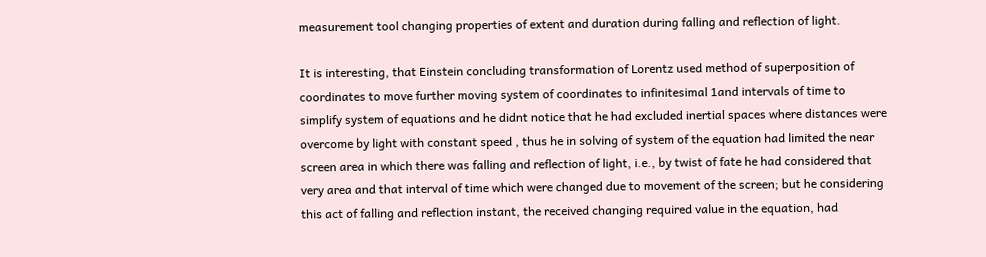measurement tool changing properties of extent and duration during falling and reflection of light.

It is interesting, that Einstein concluding transformation of Lorentz used method of superposition of coordinates to move further moving system of coordinates to infinitesimal 1and intervals of time to simplify system of equations and he didnt notice that he had excluded inertial spaces where distances were overcome by light with constant speed , thus he in solving of system of the equation had limited the near screen area in which there was falling and reflection of light, i.e., by twist of fate he had considered that very area and that interval of time which were changed due to movement of the screen; but he considering this act of falling and reflection instant, the received changing required value in the equation, had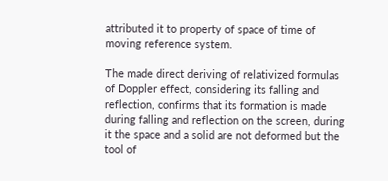attributed it to property of space of time of moving reference system.

The made direct deriving of relativized formulas of Doppler effect, considering its falling and reflection, confirms that its formation is made during falling and reflection on the screen, during it the space and a solid are not deformed but the tool of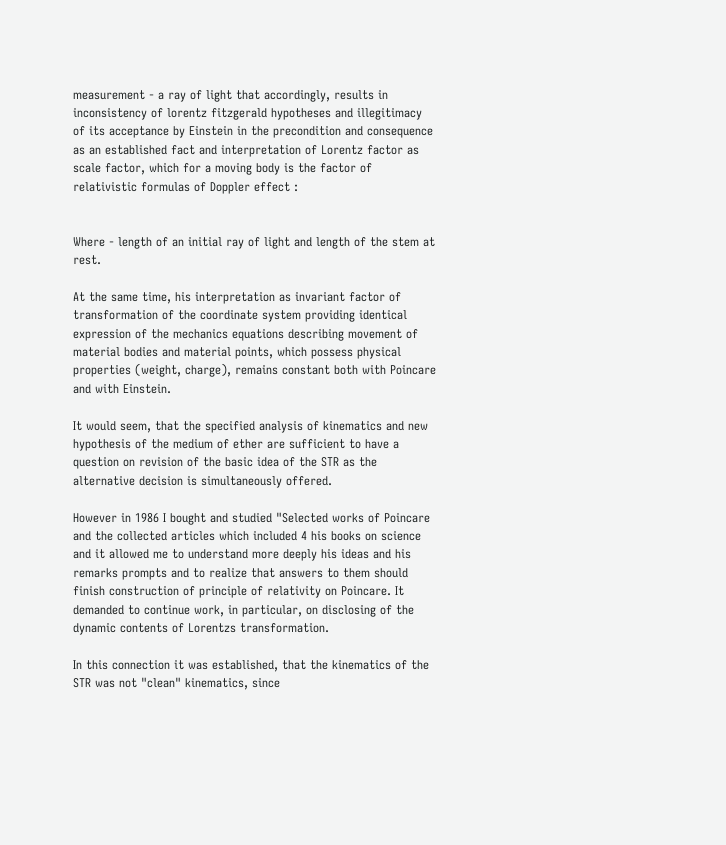measurement - a ray of light that accordingly, results in inconsistency of lorentz fitzgerald hypotheses and illegitimacy of its acceptance by Einstein in the precondition and consequence as an established fact and interpretation of Lorentz factor as scale factor, which for a moving body is the factor of relativistic formulas of Doppler effect :


Where - length of an initial ray of light and length of the stem at rest.

At the same time, his interpretation as invariant factor of transformation of the coordinate system providing identical expression of the mechanics equations describing movement of material bodies and material points, which possess physical properties (weight, charge), remains constant both with Poincare and with Einstein.

It would seem, that the specified analysis of kinematics and new hypothesis of the medium of ether are sufficient to have a question on revision of the basic idea of the STR as the alternative decision is simultaneously offered.

However in 1986 I bought and studied "Selected works of Poincare and the collected articles which included 4 his books on science and it allowed me to understand more deeply his ideas and his remarks prompts and to realize that answers to them should finish construction of principle of relativity on Poincare. It demanded to continue work, in particular, on disclosing of the dynamic contents of Lorentzs transformation.

In this connection it was established, that the kinematics of the STR was not "clean" kinematics, since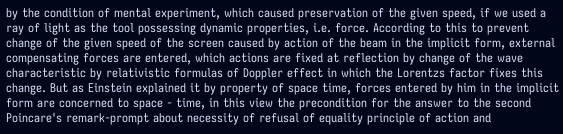by the condition of mental experiment, which caused preservation of the given speed, if we used a ray of light as the tool possessing dynamic properties, i.e. force. According to this to prevent change of the given speed of the screen caused by action of the beam in the implicit form, external compensating forces are entered, which actions are fixed at reflection by change of the wave characteristic by relativistic formulas of Doppler effect in which the Lorentzs factor fixes this change. But as Einstein explained it by property of space time, forces entered by him in the implicit form are concerned to space - time, in this view the precondition for the answer to the second Poincare's remark-prompt about necessity of refusal of equality principle of action and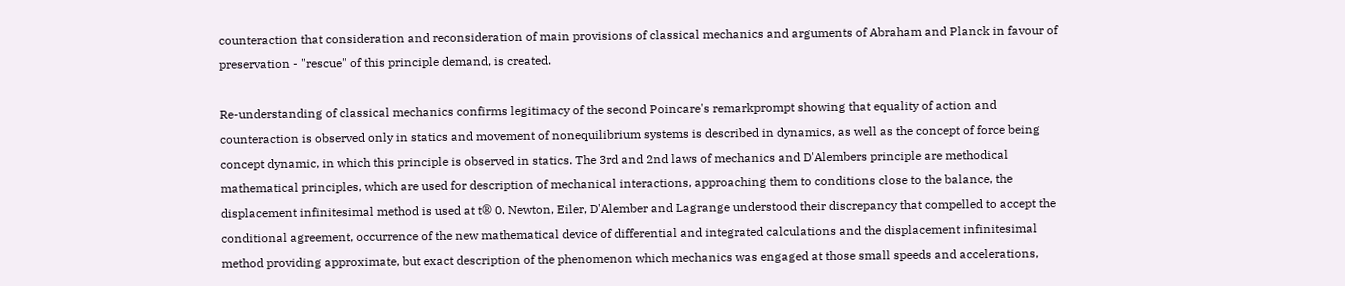counteraction that consideration and reconsideration of main provisions of classical mechanics and arguments of Abraham and Planck in favour of preservation - "rescue" of this principle demand, is created.

Re-understanding of classical mechanics confirms legitimacy of the second Poincare's remarkprompt showing that equality of action and counteraction is observed only in statics and movement of nonequilibrium systems is described in dynamics, as well as the concept of force being concept dynamic, in which this principle is observed in statics. The 3rd and 2nd laws of mechanics and D'Alembers principle are methodical mathematical principles, which are used for description of mechanical interactions, approaching them to conditions close to the balance, the displacement infinitesimal method is used at t® 0. Newton, Eiler, D'Alember and Lagrange understood their discrepancy that compelled to accept the conditional agreement, occurrence of the new mathematical device of differential and integrated calculations and the displacement infinitesimal method providing approximate, but exact description of the phenomenon which mechanics was engaged at those small speeds and accelerations,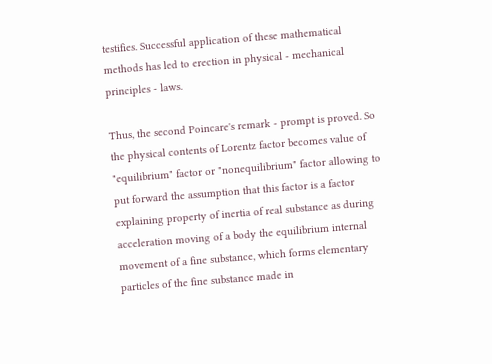testifies. Successful application of these mathematical methods has led to erection in physical - mechanical principles - laws.

Thus, the second Poincare's remark - prompt is proved. So the physical contents of Lorentz factor becomes value of "equilibrium" factor or "nonequilibrium" factor allowing to put forward the assumption that this factor is a factor explaining property of inertia of real substance as during acceleration moving of a body the equilibrium internal movement of a fine substance, which forms elementary particles of the fine substance made in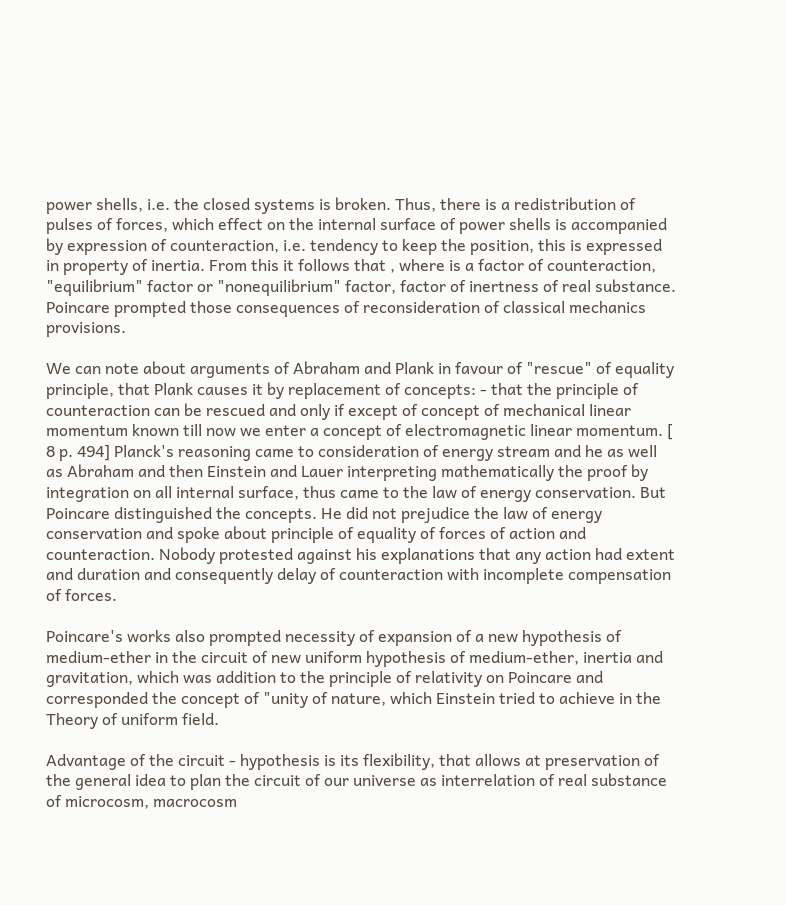power shells, i.e. the closed systems is broken. Thus, there is a redistribution of pulses of forces, which effect on the internal surface of power shells is accompanied by expression of counteraction, i.e. tendency to keep the position, this is expressed in property of inertia. From this it follows that , where is a factor of counteraction, "equilibrium" factor or "nonequilibrium" factor, factor of inertness of real substance. Poincare prompted those consequences of reconsideration of classical mechanics provisions.

We can note about arguments of Abraham and Plank in favour of "rescue" of equality principle, that Plank causes it by replacement of concepts: - that the principle of counteraction can be rescued and only if except of concept of mechanical linear momentum known till now we enter a concept of electromagnetic linear momentum. [ 8 p. 494] Planck's reasoning came to consideration of energy stream and he as well as Abraham and then Einstein and Lauer interpreting mathematically the proof by integration on all internal surface, thus came to the law of energy conservation. But Poincare distinguished the concepts. He did not prejudice the law of energy conservation and spoke about principle of equality of forces of action and counteraction. Nobody protested against his explanations that any action had extent and duration and consequently delay of counteraction with incomplete compensation of forces.

Poincare's works also prompted necessity of expansion of a new hypothesis of medium-ether in the circuit of new uniform hypothesis of medium-ether, inertia and gravitation, which was addition to the principle of relativity on Poincare and corresponded the concept of "unity of nature, which Einstein tried to achieve in the Theory of uniform field.

Advantage of the circuit - hypothesis is its flexibility, that allows at preservation of the general idea to plan the circuit of our universe as interrelation of real substance of microcosm, macrocosm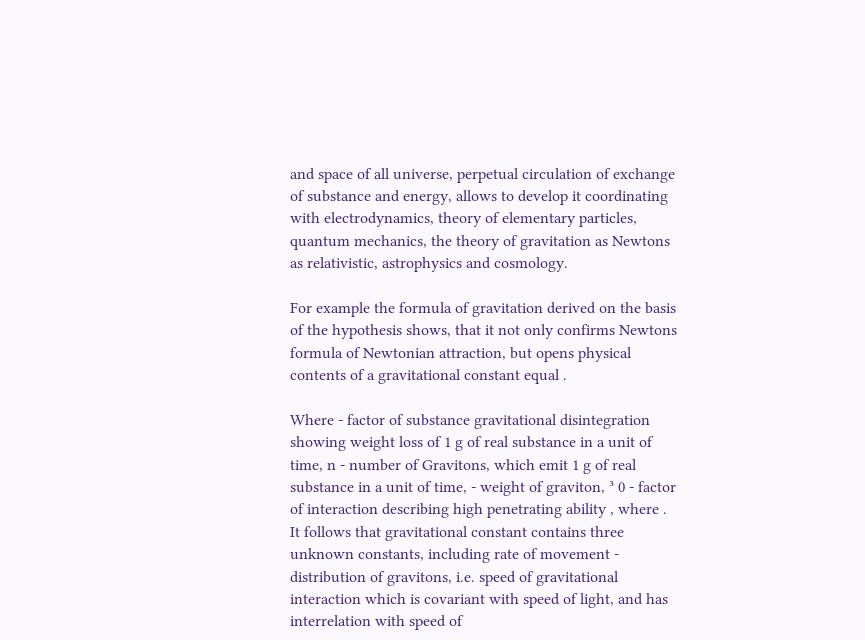and space of all universe, perpetual circulation of exchange of substance and energy, allows to develop it coordinating with electrodynamics, theory of elementary particles, quantum mechanics, the theory of gravitation as Newtons as relativistic, astrophysics and cosmology.

For example the formula of gravitation derived on the basis of the hypothesis shows, that it not only confirms Newtons formula of Newtonian attraction, but opens physical contents of a gravitational constant equal .

Where - factor of substance gravitational disintegration showing weight loss of 1 g of real substance in a unit of time, n - number of Gravitons, which emit 1 g of real substance in a unit of time, - weight of graviton, ³ 0 - factor of interaction describing high penetrating ability , where . It follows that gravitational constant contains three unknown constants, including rate of movement - distribution of gravitons, i.e. speed of gravitational interaction which is covariant with speed of light, and has interrelation with speed of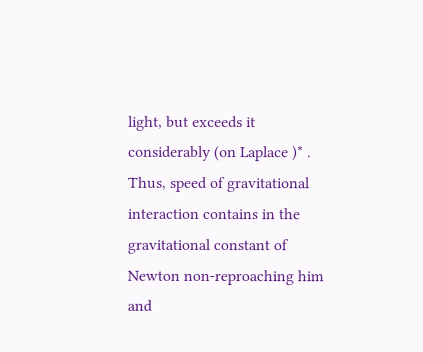light, but exceeds it considerably (on Laplace )* . Thus, speed of gravitational interaction contains in the gravitational constant of Newton non-reproaching him and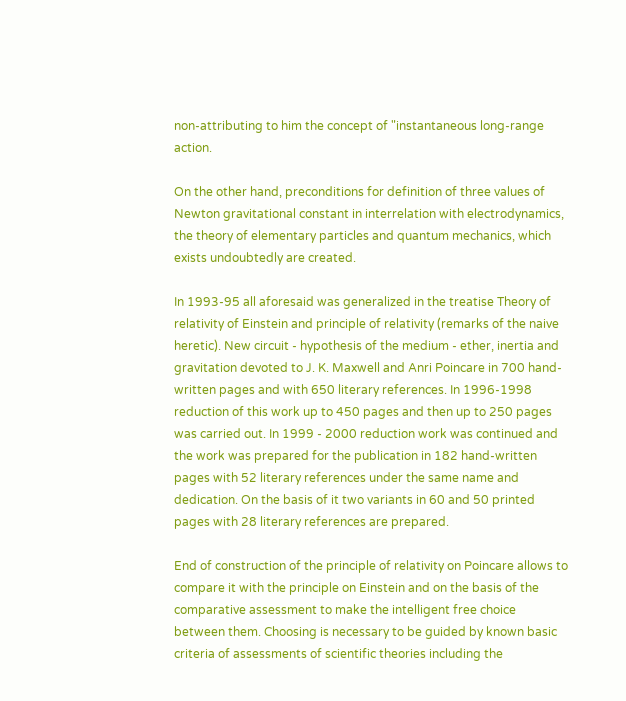non-attributing to him the concept of "instantaneous long-range action.

On the other hand, preconditions for definition of three values of Newton gravitational constant in interrelation with electrodynamics, the theory of elementary particles and quantum mechanics, which exists undoubtedly are created.

In 1993-95 all aforesaid was generalized in the treatise Theory of relativity of Einstein and principle of relativity (remarks of the naive heretic). New circuit - hypothesis of the medium - ether, inertia and gravitation devoted to J. K. Maxwell and Anri Poincare in 700 hand-written pages and with 650 literary references. In 1996-1998 reduction of this work up to 450 pages and then up to 250 pages was carried out. In 1999 - 2000 reduction work was continued and the work was prepared for the publication in 182 hand-written pages with 52 literary references under the same name and dedication. On the basis of it two variants in 60 and 50 printed pages with 28 literary references are prepared.

End of construction of the principle of relativity on Poincare allows to compare it with the principle on Einstein and on the basis of the comparative assessment to make the intelligent free choice between them. Choosing is necessary to be guided by known basic criteria of assessments of scientific theories including the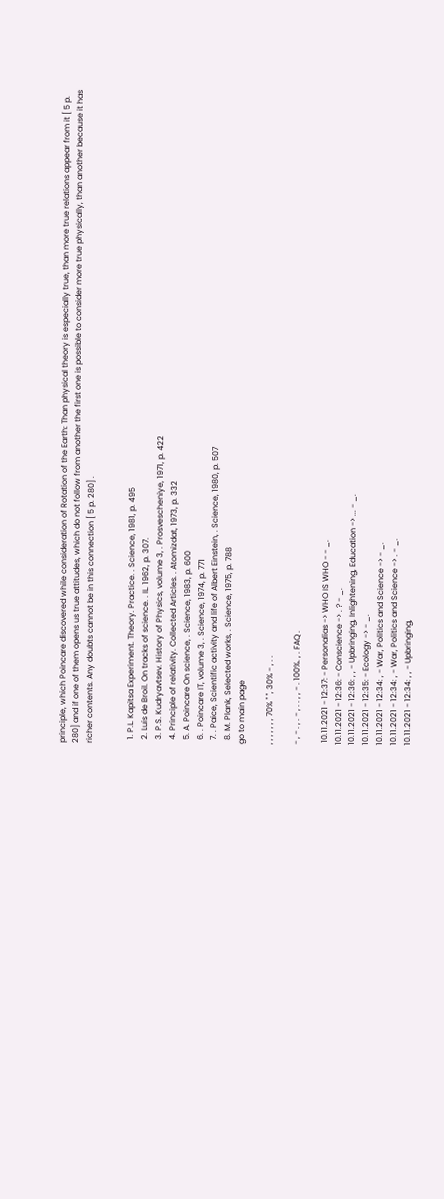principle, which Poincare discovered while consideration of Rotation of the Earth: Than physical theory is especially true, than more true relations appear from it [ 5 p. 280] and if one of them opens us true attitudes, which do not follow from another the first one is possible to consider more true physically, than another because it has richer contents. Any doubts cannot be in this connection [ 5 p. 280] .


  1. P.L. Kapitsa Experiment. Theory. Practice. . Science, 1981, p. 495
  2. Luis de Broil. On tracks of science. . IL. 1962, p. 307.
  3. P.S. Kudryavtsev. History of Physics, volume 3, . Prosvescheniye, 1971, p. 422
  4. Principle of relativity. Collected Articles. . Atomizdat, 1973, p. 332
  5. A. Poincare On science, . Science, 1983, p. 600
  6. . Poincare IT, volume 3, . Science, 1974, p. 771
  7. . Paice, Scientific activity and life of Albert Einstein, . Science, 1980, p. 507
  8. M. Plank, Selected works, . Science, 1975, p. 788
go to main page

, , , , , , , 70% " ", 30% - , . .

- , - . , . - , . . , , - . 100%. , . FAQ .

 10.11.2021 - 12:37: - Personalias -> WHO IS WHO - - _.
10.11.2021 - 12:36: - Conscience -> . ? - _.
10.11.2021 - 12:36: , , - Upbringing, Inlightening, Education -> ... - _.
10.11.2021 - 12:35: - Ecology -> - _.
10.11.2021 - 12:34: , - War, Politics and Science -> - _.
10.11.2021 - 12:34: , - War, Politics and Science -> . - _.
10.11.2021 - 12:34: , , - Upbringing,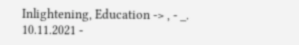Inlightening, Education -> , - _.
10.11.2021 -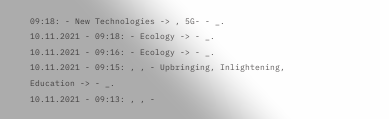09:18: - New Technologies -> , 5G- - _.
10.11.2021 - 09:18: - Ecology -> - _.
10.11.2021 - 09:16: - Ecology -> - _.
10.11.2021 - 09:15: , , - Upbringing, Inlightening, Education -> - _.
10.11.2021 - 09:13: , , -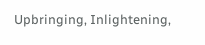Upbringing, Inlightening,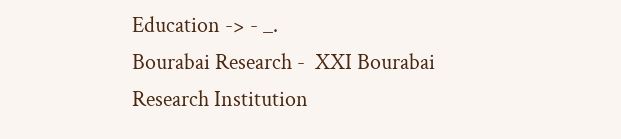Education -> - _.
Bourabai Research -  XXI Bourabai Research Institution